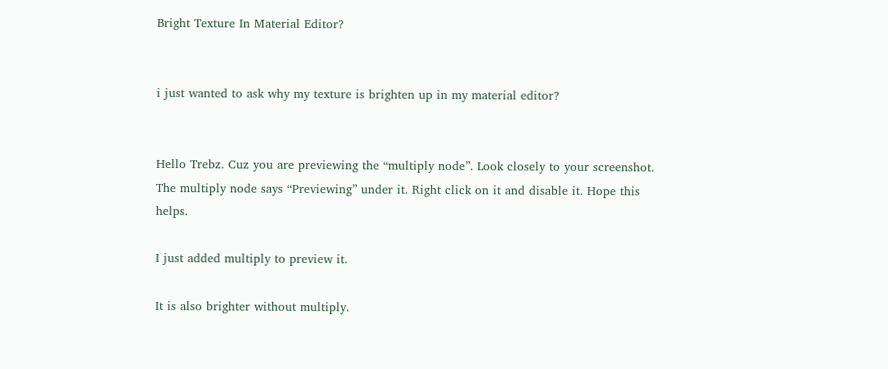Bright Texture In Material Editor?


i just wanted to ask why my texture is brighten up in my material editor?


Hello Trebz. Cuz you are previewing the “multiply node”. Look closely to your screenshot. The multiply node says “Previewing” under it. Right click on it and disable it. Hope this helps.

I just added multiply to preview it.

It is also brighter without multiply.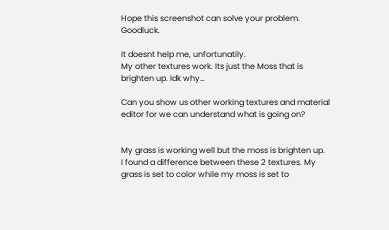Hope this screenshot can solve your problem. Goodluck.

It doesnt help me, unfortunatily.
My other textures work. Its just the Moss that is brighten up. Idk why…

Can you show us other working textures and material editor for we can understand what is going on?


My grass is working well but the moss is brighten up.
I found a difference between these 2 textures. My grass is set to color while my moss is set to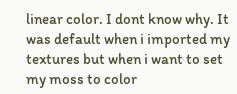linear color. I dont know why. It was default when i imported my textures but when i want to set my moss to color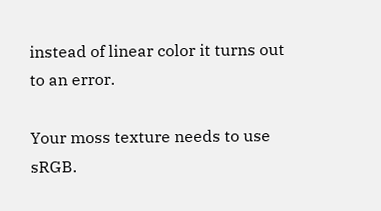instead of linear color it turns out to an error.

Your moss texture needs to use sRGB.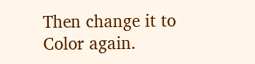Then change it to Color again.